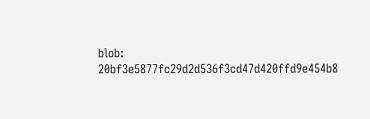blob: 20bf3e5877fc29d2d536f3cd47d420ffd9e454b8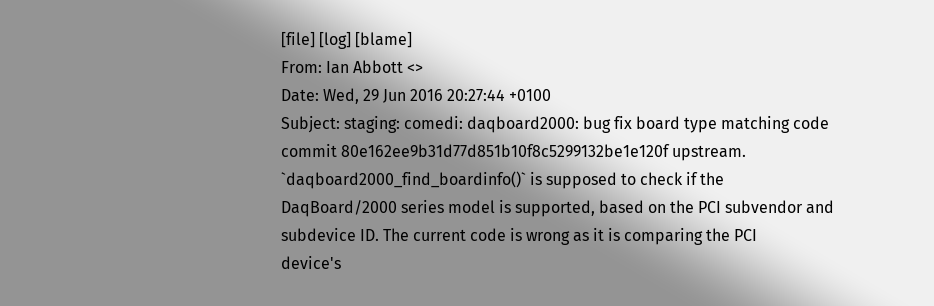[file] [log] [blame]
From: Ian Abbott <>
Date: Wed, 29 Jun 2016 20:27:44 +0100
Subject: staging: comedi: daqboard2000: bug fix board type matching code
commit 80e162ee9b31d77d851b10f8c5299132be1e120f upstream.
`daqboard2000_find_boardinfo()` is supposed to check if the
DaqBoard/2000 series model is supported, based on the PCI subvendor and
subdevice ID. The current code is wrong as it is comparing the PCI
device's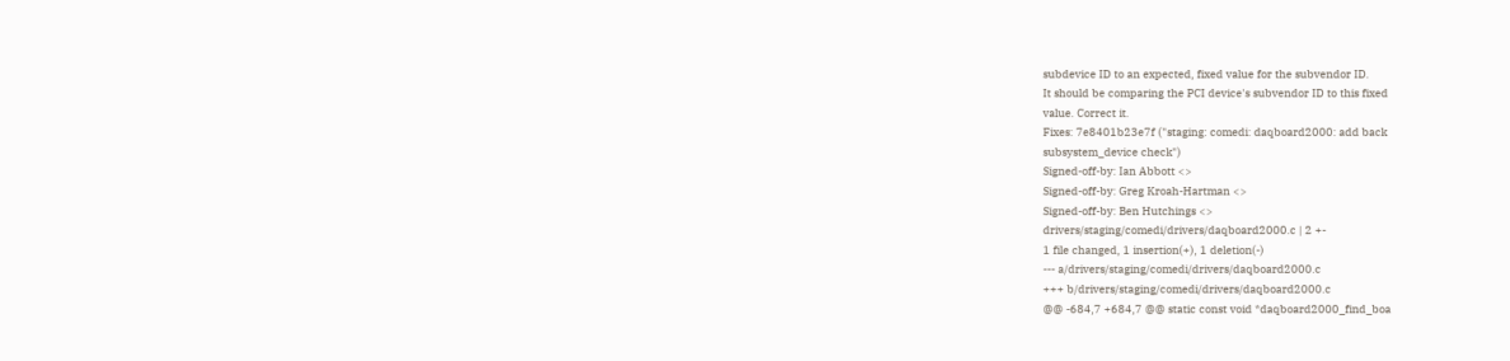subdevice ID to an expected, fixed value for the subvendor ID.
It should be comparing the PCI device's subvendor ID to this fixed
value. Correct it.
Fixes: 7e8401b23e7f ("staging: comedi: daqboard2000: add back
subsystem_device check")
Signed-off-by: Ian Abbott <>
Signed-off-by: Greg Kroah-Hartman <>
Signed-off-by: Ben Hutchings <>
drivers/staging/comedi/drivers/daqboard2000.c | 2 +-
1 file changed, 1 insertion(+), 1 deletion(-)
--- a/drivers/staging/comedi/drivers/daqboard2000.c
+++ b/drivers/staging/comedi/drivers/daqboard2000.c
@@ -684,7 +684,7 @@ static const void *daqboard2000_find_boa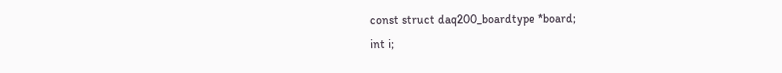const struct daq200_boardtype *board;
int i;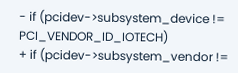- if (pcidev->subsystem_device != PCI_VENDOR_ID_IOTECH)
+ if (pcidev->subsystem_vendor !=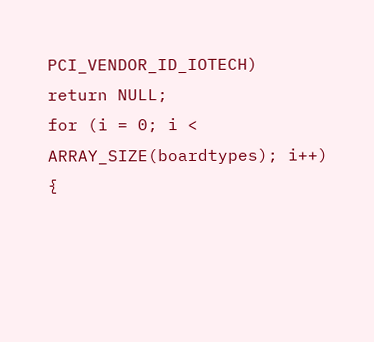PCI_VENDOR_ID_IOTECH)
return NULL;
for (i = 0; i < ARRAY_SIZE(boardtypes); i++) {